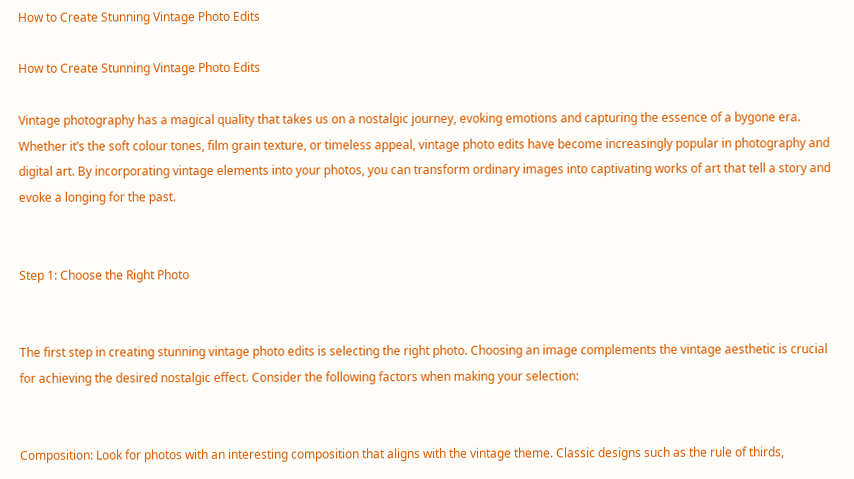How to Create Stunning Vintage Photo Edits

How to Create Stunning Vintage Photo Edits

Vintage photography has a magical quality that takes us on a nostalgic journey, evoking emotions and capturing the essence of a bygone era. Whether it’s the soft colour tones, film grain texture, or timeless appeal, vintage photo edits have become increasingly popular in photography and digital art. By incorporating vintage elements into your photos, you can transform ordinary images into captivating works of art that tell a story and evoke a longing for the past.


Step 1: Choose the Right Photo


The first step in creating stunning vintage photo edits is selecting the right photo. Choosing an image complements the vintage aesthetic is crucial for achieving the desired nostalgic effect. Consider the following factors when making your selection:


Composition: Look for photos with an interesting composition that aligns with the vintage theme. Classic designs such as the rule of thirds,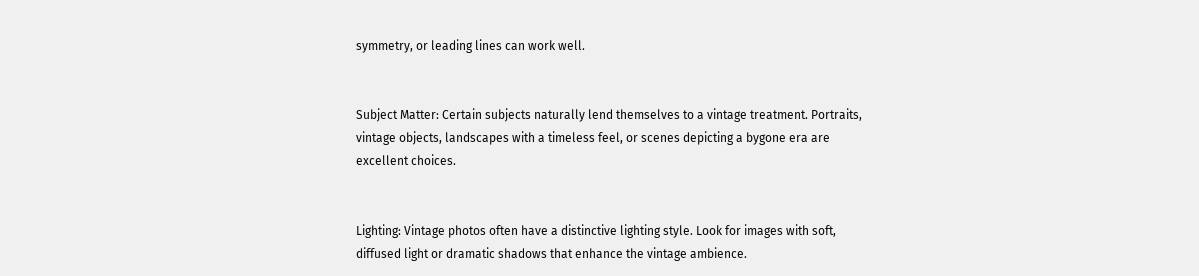symmetry, or leading lines can work well.


Subject Matter: Certain subjects naturally lend themselves to a vintage treatment. Portraits, vintage objects, landscapes with a timeless feel, or scenes depicting a bygone era are excellent choices.


Lighting: Vintage photos often have a distinctive lighting style. Look for images with soft, diffused light or dramatic shadows that enhance the vintage ambience.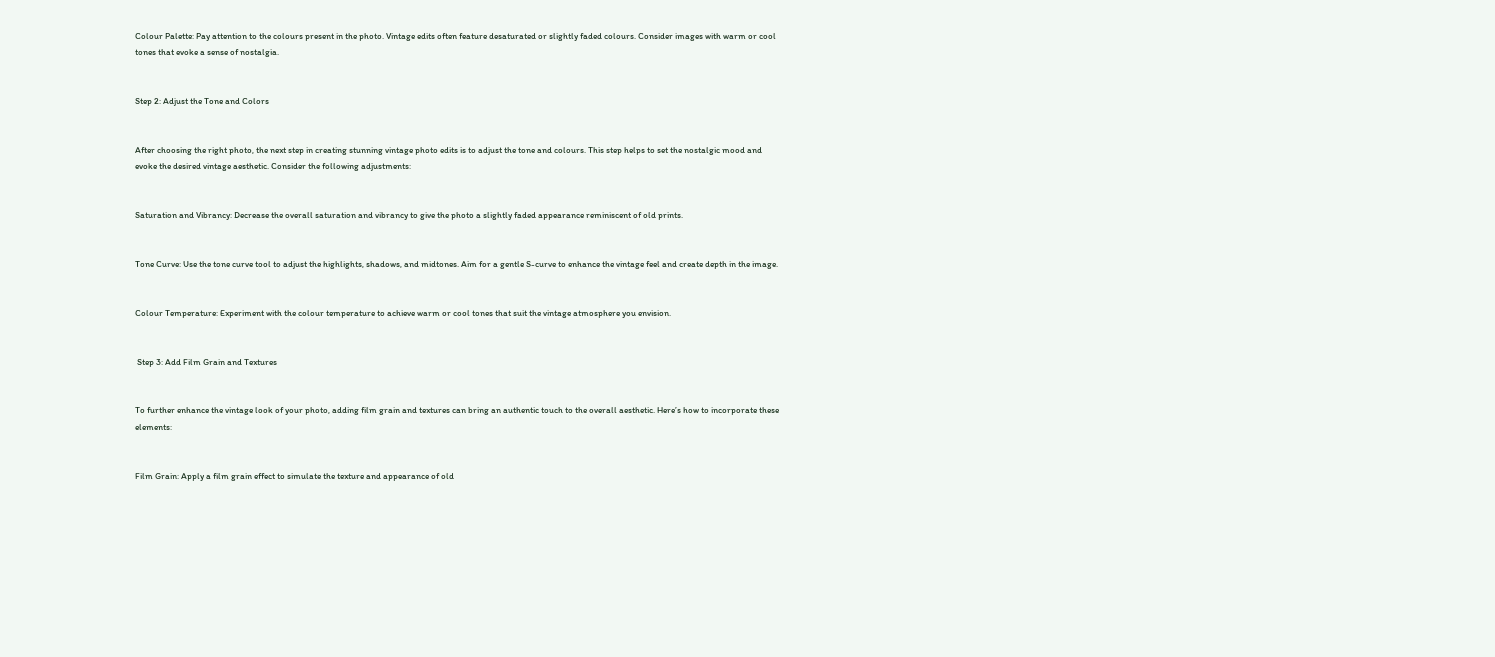Colour Palette: Pay attention to the colours present in the photo. Vintage edits often feature desaturated or slightly faded colours. Consider images with warm or cool tones that evoke a sense of nostalgia.


Step 2: Adjust the Tone and Colors


After choosing the right photo, the next step in creating stunning vintage photo edits is to adjust the tone and colours. This step helps to set the nostalgic mood and evoke the desired vintage aesthetic. Consider the following adjustments:


Saturation and Vibrancy: Decrease the overall saturation and vibrancy to give the photo a slightly faded appearance reminiscent of old prints.


Tone Curve: Use the tone curve tool to adjust the highlights, shadows, and midtones. Aim for a gentle S-curve to enhance the vintage feel and create depth in the image.


Colour Temperature: Experiment with the colour temperature to achieve warm or cool tones that suit the vintage atmosphere you envision.


 Step 3: Add Film Grain and Textures


To further enhance the vintage look of your photo, adding film grain and textures can bring an authentic touch to the overall aesthetic. Here’s how to incorporate these elements:


Film Grain: Apply a film grain effect to simulate the texture and appearance of old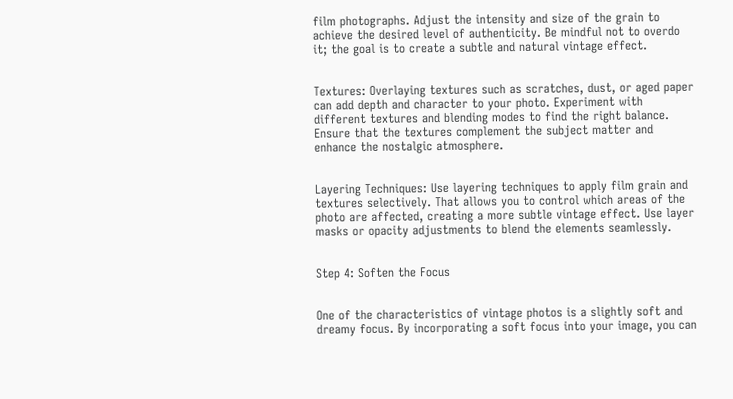film photographs. Adjust the intensity and size of the grain to achieve the desired level of authenticity. Be mindful not to overdo it; the goal is to create a subtle and natural vintage effect.


Textures: Overlaying textures such as scratches, dust, or aged paper can add depth and character to your photo. Experiment with different textures and blending modes to find the right balance. Ensure that the textures complement the subject matter and enhance the nostalgic atmosphere.


Layering Techniques: Use layering techniques to apply film grain and textures selectively. That allows you to control which areas of the photo are affected, creating a more subtle vintage effect. Use layer masks or opacity adjustments to blend the elements seamlessly.


Step 4: Soften the Focus


One of the characteristics of vintage photos is a slightly soft and dreamy focus. By incorporating a soft focus into your image, you can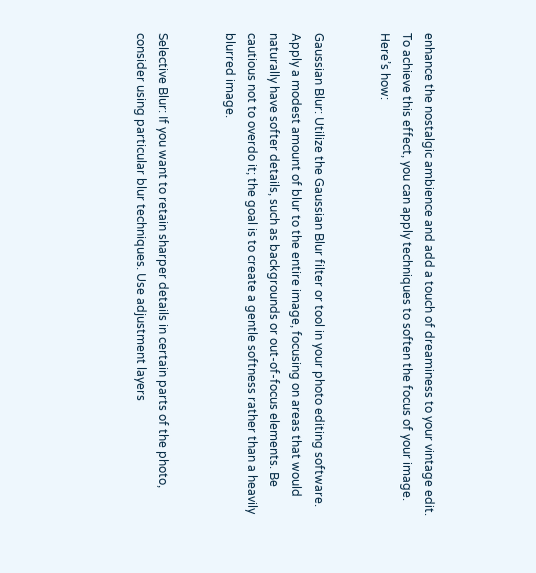enhance the nostalgic ambience and add a touch of dreaminess to your vintage edit. To achieve this effect, you can apply techniques to soften the focus of your image. Here’s how:


Gaussian Blur: Utilize the Gaussian Blur filter or tool in your photo editing software. Apply a modest amount of blur to the entire image, focusing on areas that would naturally have softer details, such as backgrounds or out-of-focus elements. Be cautious not to overdo it; the goal is to create a gentle softness rather than a heavily blurred image.


Selective Blur: If you want to retain sharper details in certain parts of the photo, consider using particular blur techniques. Use adjustment layers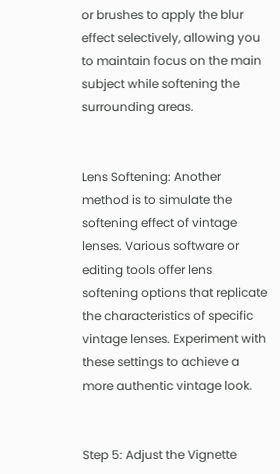or brushes to apply the blur effect selectively, allowing you to maintain focus on the main subject while softening the surrounding areas.


Lens Softening: Another method is to simulate the softening effect of vintage lenses. Various software or editing tools offer lens softening options that replicate the characteristics of specific vintage lenses. Experiment with these settings to achieve a more authentic vintage look.


Step 5: Adjust the Vignette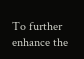To further enhance the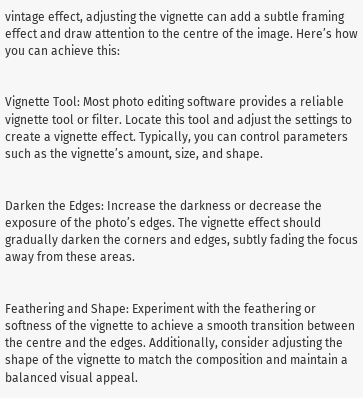vintage effect, adjusting the vignette can add a subtle framing effect and draw attention to the centre of the image. Here’s how you can achieve this:


Vignette Tool: Most photo editing software provides a reliable vignette tool or filter. Locate this tool and adjust the settings to create a vignette effect. Typically, you can control parameters such as the vignette’s amount, size, and shape.


Darken the Edges: Increase the darkness or decrease the exposure of the photo’s edges. The vignette effect should gradually darken the corners and edges, subtly fading the focus away from these areas.


Feathering and Shape: Experiment with the feathering or softness of the vignette to achieve a smooth transition between the centre and the edges. Additionally, consider adjusting the shape of the vignette to match the composition and maintain a balanced visual appeal.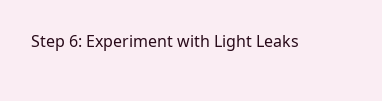Step 6: Experiment with Light Leaks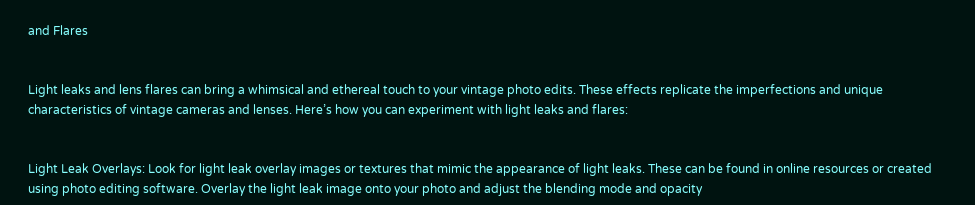and Flares


Light leaks and lens flares can bring a whimsical and ethereal touch to your vintage photo edits. These effects replicate the imperfections and unique characteristics of vintage cameras and lenses. Here’s how you can experiment with light leaks and flares:


Light Leak Overlays: Look for light leak overlay images or textures that mimic the appearance of light leaks. These can be found in online resources or created using photo editing software. Overlay the light leak image onto your photo and adjust the blending mode and opacity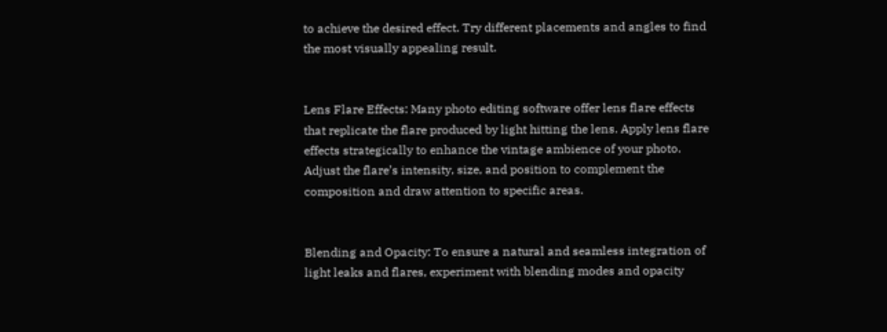to achieve the desired effect. Try different placements and angles to find the most visually appealing result.


Lens Flare Effects: Many photo editing software offer lens flare effects that replicate the flare produced by light hitting the lens. Apply lens flare effects strategically to enhance the vintage ambience of your photo. Adjust the flare’s intensity, size, and position to complement the composition and draw attention to specific areas.


Blending and Opacity: To ensure a natural and seamless integration of light leaks and flares, experiment with blending modes and opacity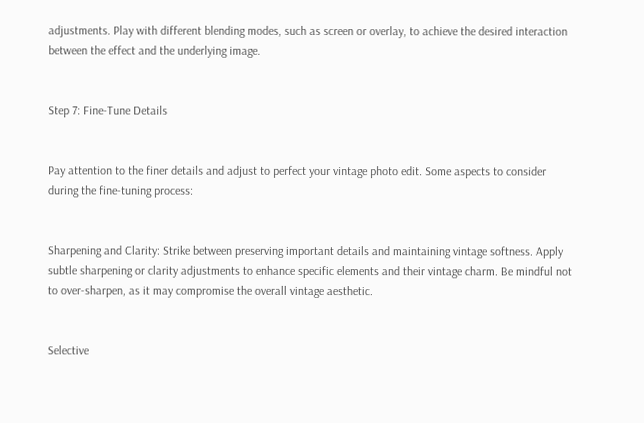adjustments. Play with different blending modes, such as screen or overlay, to achieve the desired interaction between the effect and the underlying image.


Step 7: Fine-Tune Details


Pay attention to the finer details and adjust to perfect your vintage photo edit. Some aspects to consider during the fine-tuning process:


Sharpening and Clarity: Strike between preserving important details and maintaining vintage softness. Apply subtle sharpening or clarity adjustments to enhance specific elements and their vintage charm. Be mindful not to over-sharpen, as it may compromise the overall vintage aesthetic.


Selective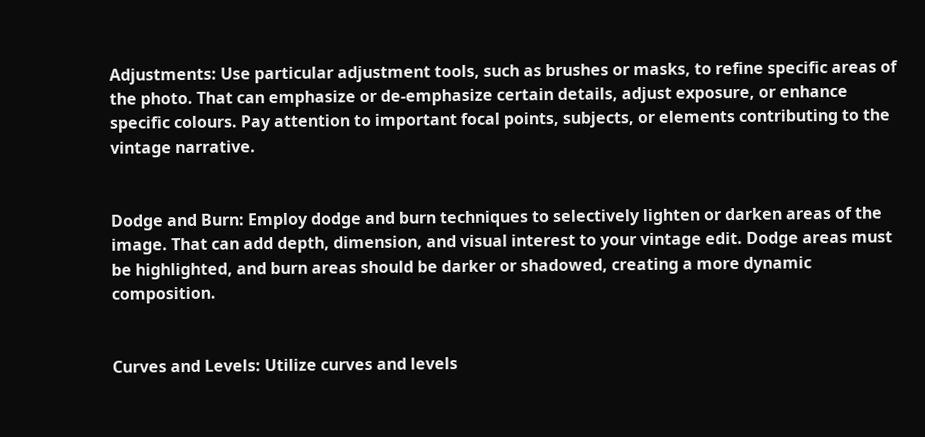Adjustments: Use particular adjustment tools, such as brushes or masks, to refine specific areas of the photo. That can emphasize or de-emphasize certain details, adjust exposure, or enhance specific colours. Pay attention to important focal points, subjects, or elements contributing to the vintage narrative.


Dodge and Burn: Employ dodge and burn techniques to selectively lighten or darken areas of the image. That can add depth, dimension, and visual interest to your vintage edit. Dodge areas must be highlighted, and burn areas should be darker or shadowed, creating a more dynamic composition.


Curves and Levels: Utilize curves and levels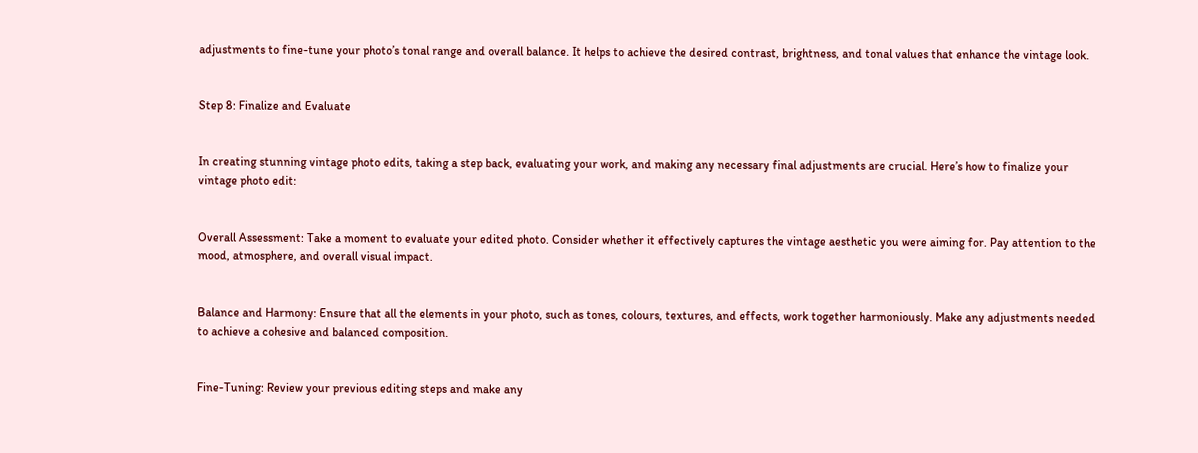adjustments to fine-tune your photo’s tonal range and overall balance. It helps to achieve the desired contrast, brightness, and tonal values that enhance the vintage look.


Step 8: Finalize and Evaluate


In creating stunning vintage photo edits, taking a step back, evaluating your work, and making any necessary final adjustments are crucial. Here’s how to finalize your vintage photo edit:


Overall Assessment: Take a moment to evaluate your edited photo. Consider whether it effectively captures the vintage aesthetic you were aiming for. Pay attention to the mood, atmosphere, and overall visual impact.


Balance and Harmony: Ensure that all the elements in your photo, such as tones, colours, textures, and effects, work together harmoniously. Make any adjustments needed to achieve a cohesive and balanced composition.


Fine-Tuning: Review your previous editing steps and make any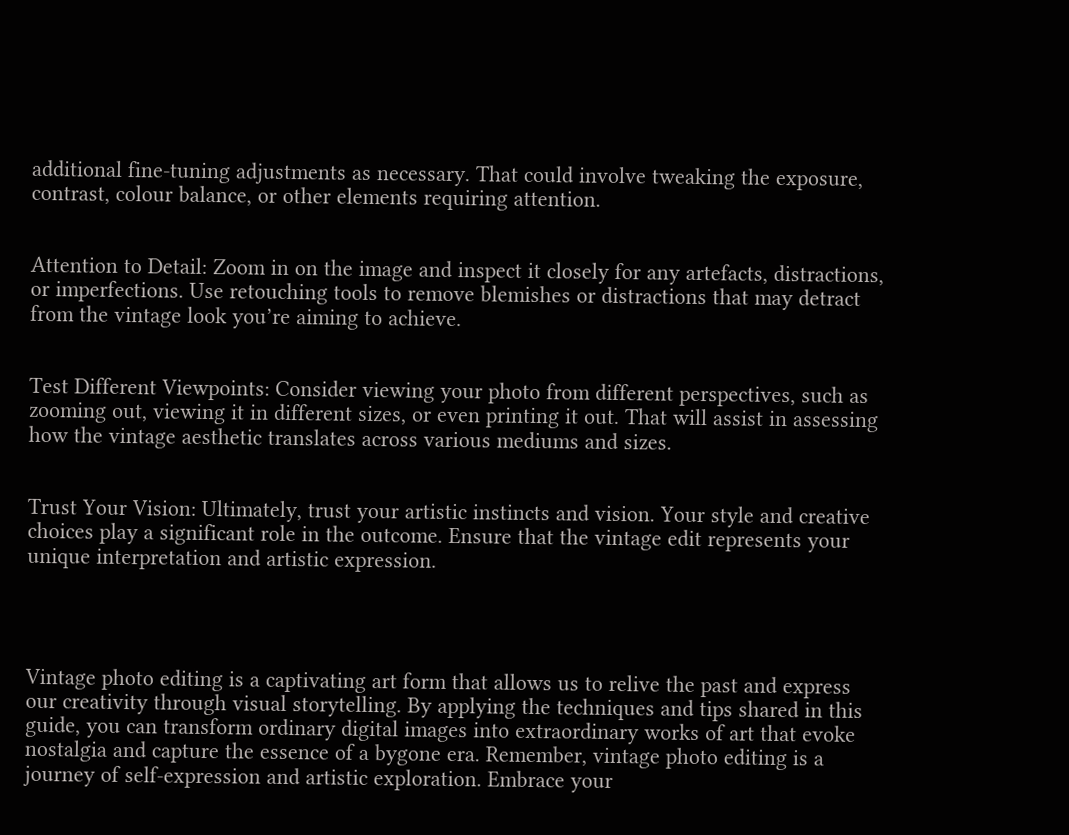additional fine-tuning adjustments as necessary. That could involve tweaking the exposure, contrast, colour balance, or other elements requiring attention.


Attention to Detail: Zoom in on the image and inspect it closely for any artefacts, distractions, or imperfections. Use retouching tools to remove blemishes or distractions that may detract from the vintage look you’re aiming to achieve.


Test Different Viewpoints: Consider viewing your photo from different perspectives, such as zooming out, viewing it in different sizes, or even printing it out. That will assist in assessing how the vintage aesthetic translates across various mediums and sizes.


Trust Your Vision: Ultimately, trust your artistic instincts and vision. Your style and creative choices play a significant role in the outcome. Ensure that the vintage edit represents your unique interpretation and artistic expression.




Vintage photo editing is a captivating art form that allows us to relive the past and express our creativity through visual storytelling. By applying the techniques and tips shared in this guide, you can transform ordinary digital images into extraordinary works of art that evoke nostalgia and capture the essence of a bygone era. Remember, vintage photo editing is a journey of self-expression and artistic exploration. Embrace your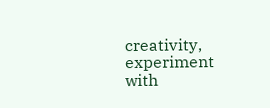creativity, experiment with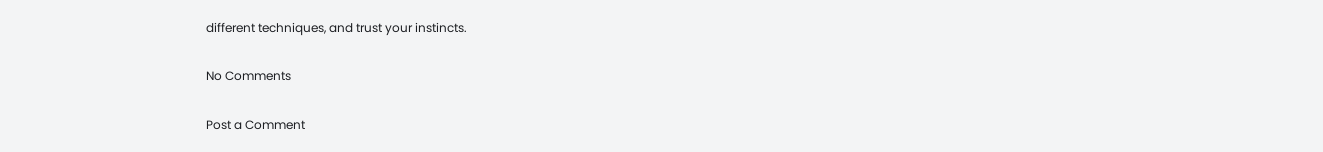different techniques, and trust your instincts.

No Comments

Post a Comment